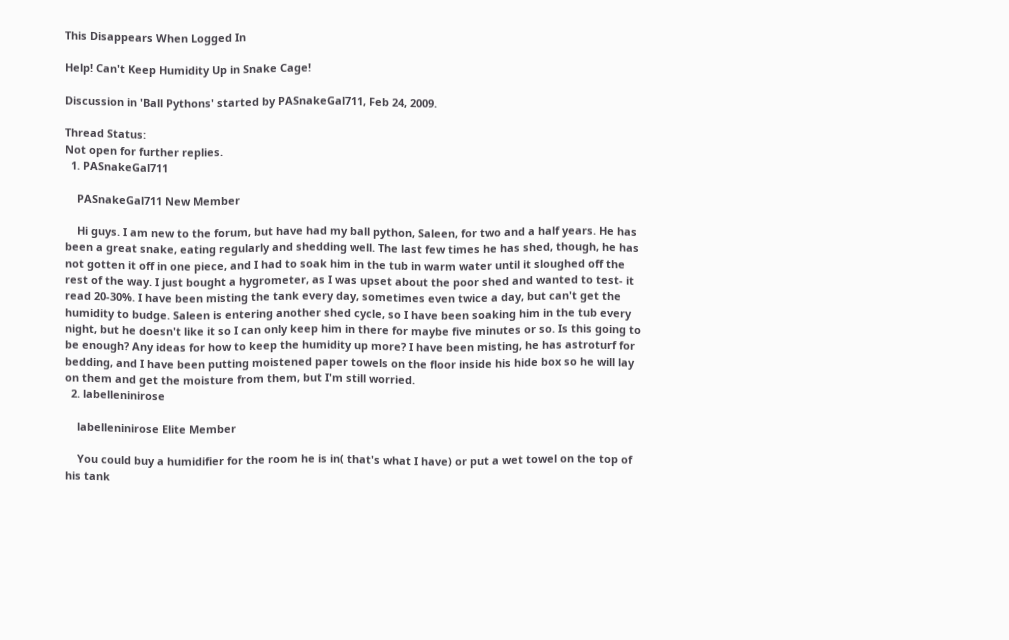This Disappears When Logged In

Help! Can't Keep Humidity Up in Snake Cage!

Discussion in 'Ball Pythons' started by PASnakeGal711, Feb 24, 2009.

Thread Status:
Not open for further replies.
  1. PASnakeGal711

    PASnakeGal711 New Member

    Hi guys. I am new to the forum, but have had my ball python, Saleen, for two and a half years. He has been a great snake, eating regularly and shedding well. The last few times he has shed, though, he has not gotten it off in one piece, and I had to soak him in the tub in warm water until it sloughed off the rest of the way. I just bought a hygrometer, as I was upset about the poor shed and wanted to test- it read 20-30%. I have been misting the tank every day, sometimes even twice a day, but can't get the humidity to budge. Saleen is entering another shed cycle, so I have been soaking him in the tub every night, but he doesn't like it so I can only keep him in there for maybe five minutes or so. Is this going to be enough? Any ideas for how to keep the humidity up more? I have been misting, he has astroturf for bedding, and I have been putting moistened paper towels on the floor inside his hide box so he will lay on them and get the moisture from them, but I'm still worried.
  2. labelleninirose

    labelleninirose Elite Member

    You could buy a humidifier for the room he is in( that's what I have) or put a wet towel on the top of his tank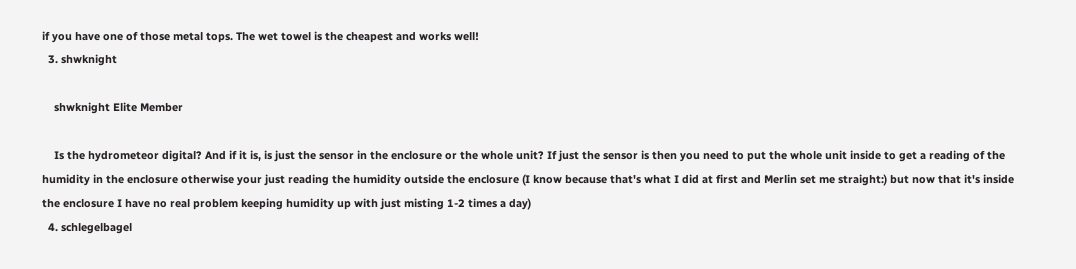if you have one of those metal tops. The wet towel is the cheapest and works well!
  3. shwknight

    shwknight Elite Member

    Is the hydrometeor digital? And if it is, is just the sensor in the enclosure or the whole unit? If just the sensor is then you need to put the whole unit inside to get a reading of the humidity in the enclosure otherwise your just reading the humidity outside the enclosure (I know because that's what I did at first and Merlin set me straight:) but now that it's inside the enclosure I have no real problem keeping humidity up with just misting 1-2 times a day)
  4. schlegelbagel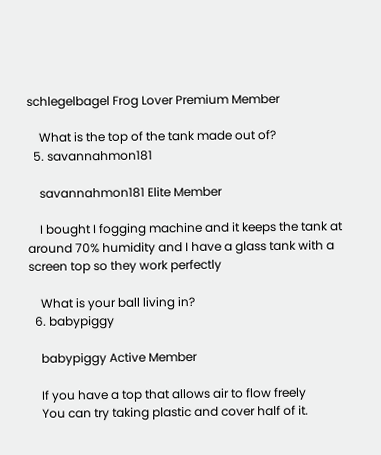schlegelbagel Frog Lover Premium Member

    What is the top of the tank made out of?
  5. savannahmon181

    savannahmon181 Elite Member

    I bought I fogging machine and it keeps the tank at around 70% humidity and I have a glass tank with a screen top so they work perfectly

    What is your ball living in?
  6. babypiggy

    babypiggy Active Member

    If you have a top that allows air to flow freely
    You can try taking plastic and cover half of it.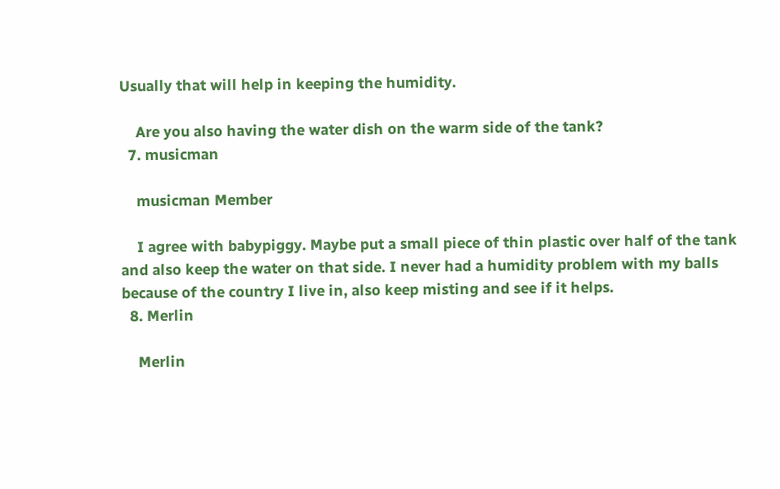Usually that will help in keeping the humidity.

    Are you also having the water dish on the warm side of the tank?
  7. musicman

    musicman Member

    I agree with babypiggy. Maybe put a small piece of thin plastic over half of the tank and also keep the water on that side. I never had a humidity problem with my balls because of the country I live in, also keep misting and see if it helps.
  8. Merlin

    Merlin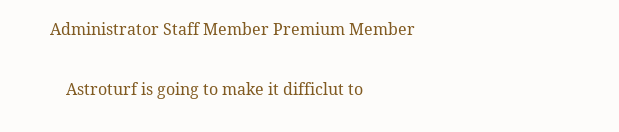Administrator Staff Member Premium Member

    Astroturf is going to make it difficlut to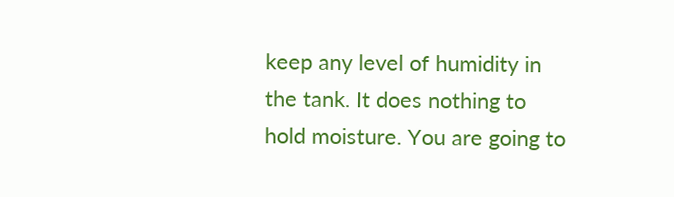keep any level of humidity in the tank. It does nothing to hold moisture. You are going to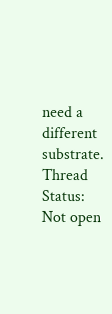need a different substrate.
Thread Status:
Not open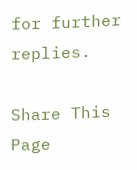for further replies.

Share This Page